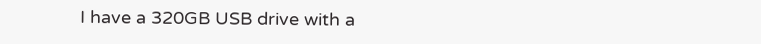I have a 320GB USB drive with a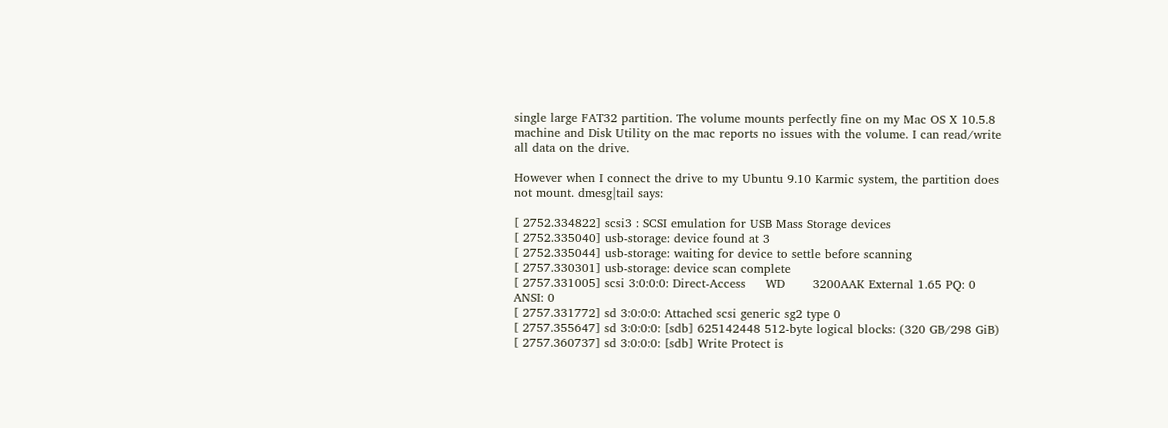single large FAT32 partition. The volume mounts perfectly fine on my Mac OS X 10.5.8 machine and Disk Utility on the mac reports no issues with the volume. I can read/write all data on the drive.

However when I connect the drive to my Ubuntu 9.10 Karmic system, the partition does not mount. dmesg|tail says:

[ 2752.334822] scsi3 : SCSI emulation for USB Mass Storage devices
[ 2752.335040] usb-storage: device found at 3
[ 2752.335044] usb-storage: waiting for device to settle before scanning
[ 2757.330301] usb-storage: device scan complete
[ 2757.331005] scsi 3:0:0:0: Direct-Access     WD       3200AAK External 1.65 PQ: 0 ANSI: 0
[ 2757.331772] sd 3:0:0:0: Attached scsi generic sg2 type 0
[ 2757.355647] sd 3:0:0:0: [sdb] 625142448 512-byte logical blocks: (320 GB/298 GiB)
[ 2757.360737] sd 3:0:0:0: [sdb] Write Protect is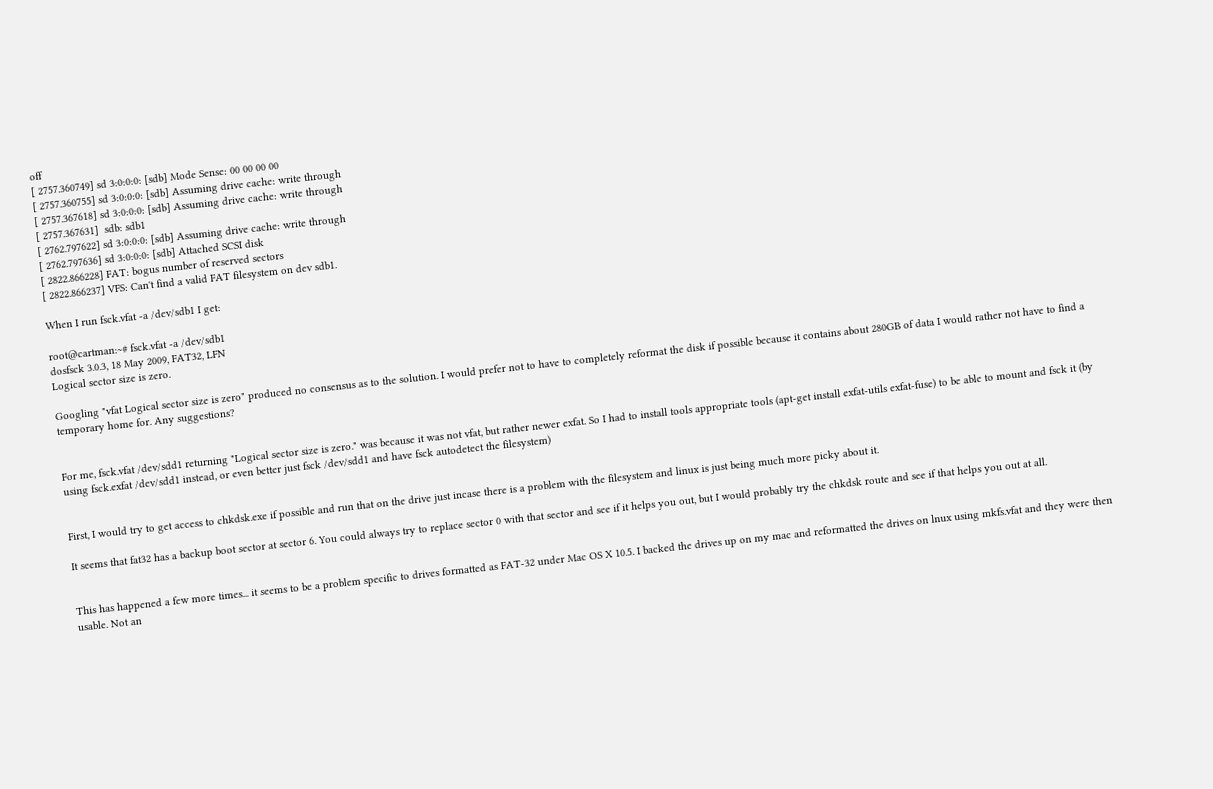off
[ 2757.360749] sd 3:0:0:0: [sdb] Mode Sense: 00 00 00 00
[ 2757.360755] sd 3:0:0:0: [sdb] Assuming drive cache: write through
[ 2757.367618] sd 3:0:0:0: [sdb] Assuming drive cache: write through
[ 2757.367631]  sdb: sdb1
[ 2762.797622] sd 3:0:0:0: [sdb] Assuming drive cache: write through
[ 2762.797636] sd 3:0:0:0: [sdb] Attached SCSI disk
[ 2822.866228] FAT: bogus number of reserved sectors
[ 2822.866237] VFS: Can't find a valid FAT filesystem on dev sdb1.

When I run fsck.vfat -a /dev/sdb1 I get:

root@cartman:~# fsck.vfat -a /dev/sdb1
dosfsck 3.0.3, 18 May 2009, FAT32, LFN
Logical sector size is zero.

Googling "vfat Logical sector size is zero" produced no consensus as to the solution. I would prefer not to have to completely reformat the disk if possible because it contains about 280GB of data I would rather not have to find a temporary home for. Any suggestions?


For me, fsck.vfat /dev/sdd1 returning "Logical sector size is zero." was because it was not vfat, but rather newer exfat. So I had to install tools appropriate tools (apt-get install exfat-utils exfat-fuse) to be able to mount and fsck it (by using fsck.exfat /dev/sdd1 instead, or even better just fsck /dev/sdd1 and have fsck autodetect the filesystem)


First, I would try to get access to chkdsk.exe if possible and run that on the drive just incase there is a problem with the filesystem and linux is just being much more picky about it.

It seems that fat32 has a backup boot sector at sector 6. You could always try to replace sector 0 with that sector and see if it helps you out, but I would probably try the chkdsk route and see if that helps you out at all.


This has happened a few more times... it seems to be a problem specific to drives formatted as FAT-32 under Mac OS X 10.5. I backed the drives up on my mac and reformatted the drives on lnux using mkfs.vfat and they were then usable. Not an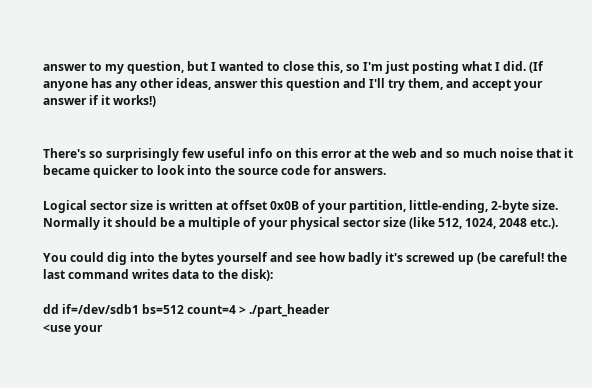answer to my question, but I wanted to close this, so I'm just posting what I did. (If anyone has any other ideas, answer this question and I'll try them, and accept your answer if it works!)


There's so surprisingly few useful info on this error at the web and so much noise that it became quicker to look into the source code for answers.

Logical sector size is written at offset 0x0B of your partition, little-ending, 2-byte size. Normally it should be a multiple of your physical sector size (like 512, 1024, 2048 etc.).

You could dig into the bytes yourself and see how badly it's screwed up (be careful! the last command writes data to the disk):

dd if=/dev/sdb1 bs=512 count=4 > ./part_header
<use your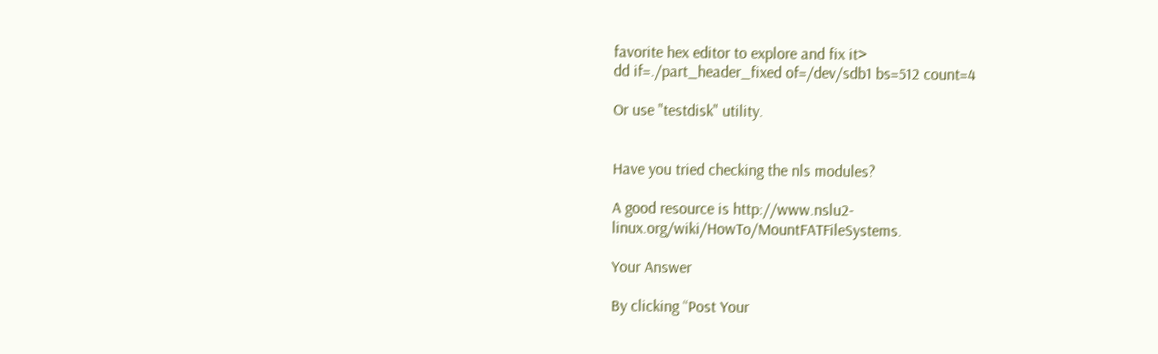favorite hex editor to explore and fix it>
dd if=./part_header_fixed of=/dev/sdb1 bs=512 count=4

Or use "testdisk" utility.


Have you tried checking the nls modules?

A good resource is http://www.nslu2-linux.org/wiki/HowTo/MountFATFileSystems.

Your Answer

By clicking “Post Your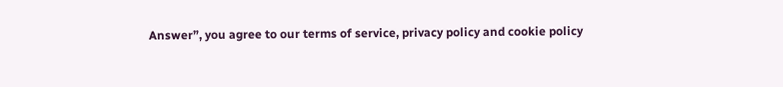Answer”, you agree to our terms of service, privacy policy and cookie policy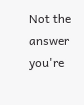Not the answer you're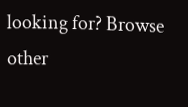looking for? Browse other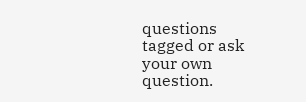questions tagged or ask your own question.